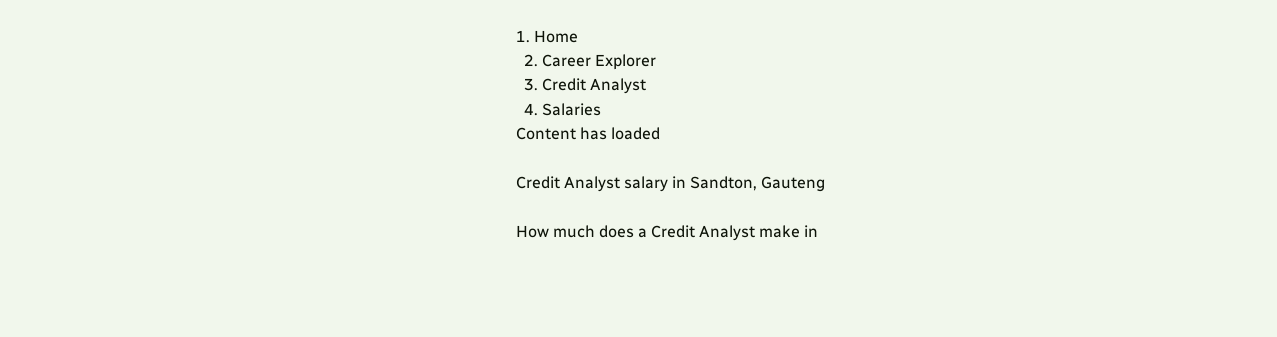1. Home
  2. Career Explorer
  3. Credit Analyst
  4. Salaries
Content has loaded

Credit Analyst salary in Sandton, Gauteng

How much does a Credit Analyst make in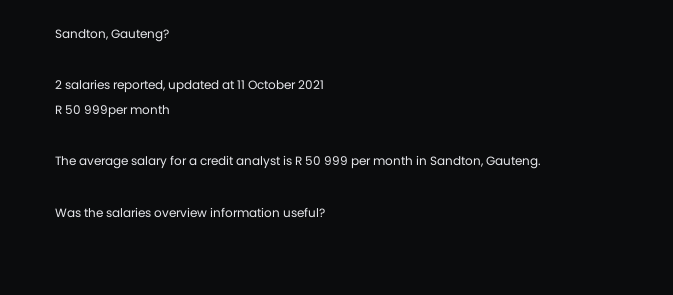Sandton, Gauteng?

2 salaries reported, updated at 11 October 2021
R 50 999per month

The average salary for a credit analyst is R 50 999 per month in Sandton, Gauteng.

Was the salaries overview information useful?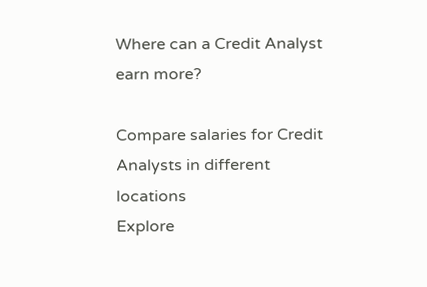Where can a Credit Analyst earn more?

Compare salaries for Credit Analysts in different locations
Explore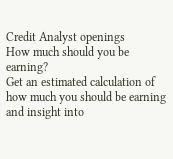Credit Analyst openings
How much should you be earning?
Get an estimated calculation of how much you should be earning and insight into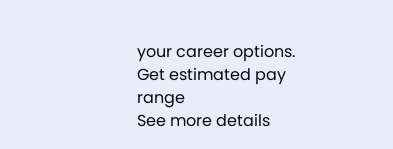your career options.
Get estimated pay range
See more details